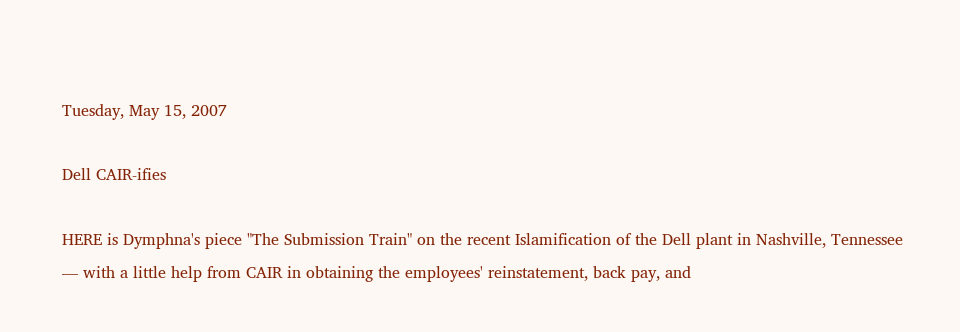Tuesday, May 15, 2007

Dell CAIR-ifies

HERE is Dymphna's piece "The Submission Train" on the recent Islamification of the Dell plant in Nashville, Tennessee — with a little help from CAIR in obtaining the employees' reinstatement, back pay, and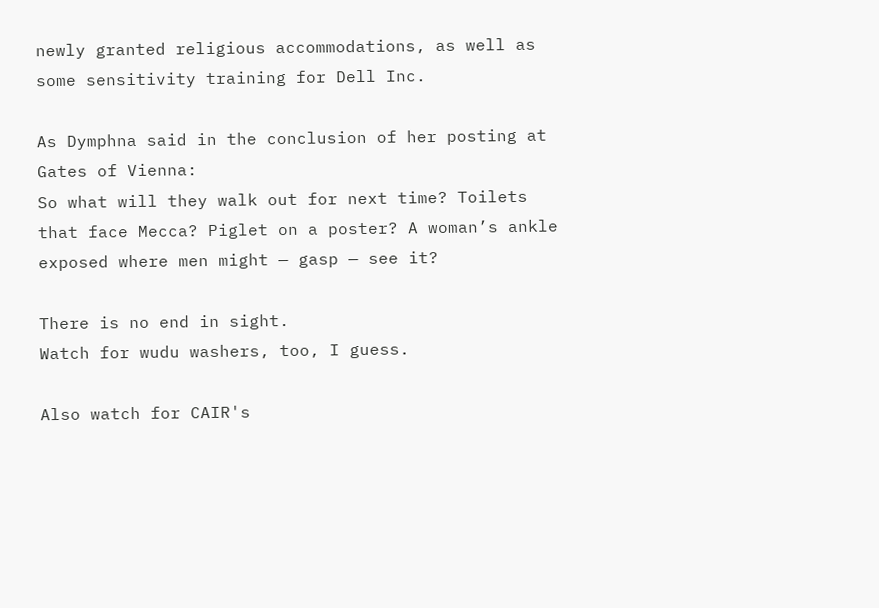newly granted religious accommodations, as well as some sensitivity training for Dell Inc.

As Dymphna said in the conclusion of her posting at Gates of Vienna:
So what will they walk out for next time? Toilets that face Mecca? Piglet on a poster? A woman’s ankle exposed where men might — gasp — see it?

There is no end in sight.
Watch for wudu washers, too, I guess.

Also watch for CAIR's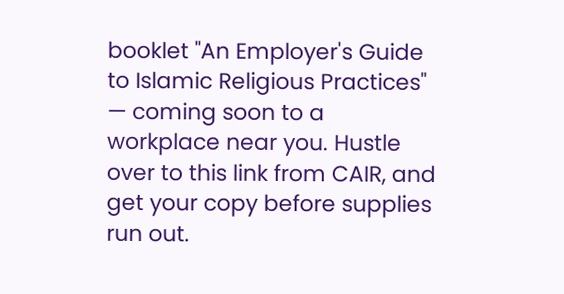booklet "An Employer's Guide to Islamic Religious Practices" — coming soon to a workplace near you. Hustle over to this link from CAIR, and get your copy before supplies run out.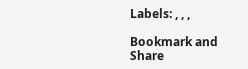Labels: , , ,

Bookmark and Share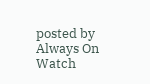posted by Always On Watch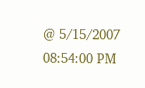@ 5/15/2007 08:54:00 PM